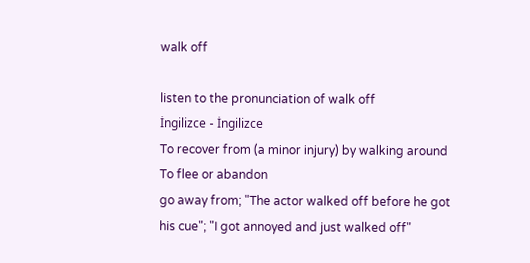walk off

listen to the pronunciation of walk off
İngilizce - İngilizce
To recover from (a minor injury) by walking around
To flee or abandon
go away from; "The actor walked off before he got his cue"; "I got annoyed and just walked off"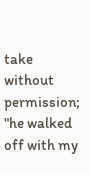take without permission; "he walked off with my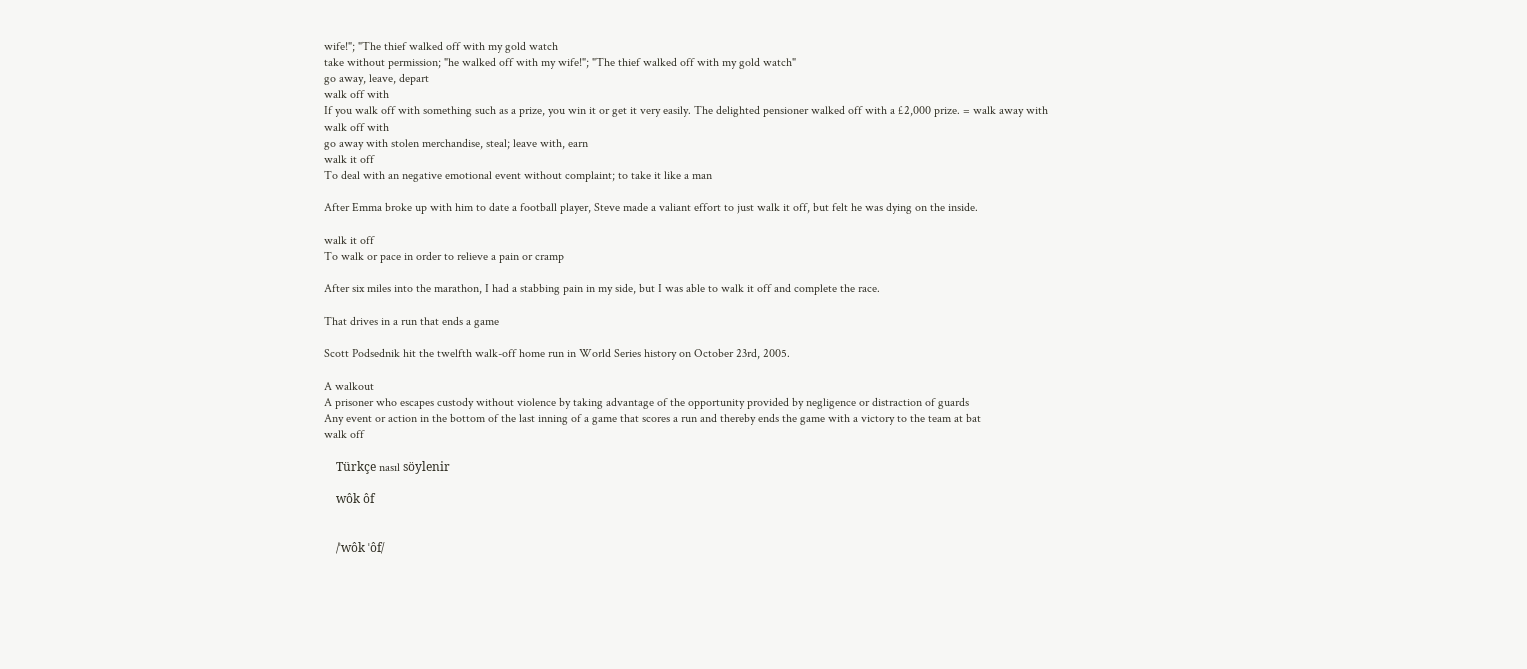wife!"; "The thief walked off with my gold watch
take without permission; "he walked off with my wife!"; "The thief walked off with my gold watch"
go away, leave, depart
walk off with
If you walk off with something such as a prize, you win it or get it very easily. The delighted pensioner walked off with a £2,000 prize. = walk away with
walk off with
go away with stolen merchandise, steal; leave with, earn
walk it off
To deal with an negative emotional event without complaint; to take it like a man

After Emma broke up with him to date a football player, Steve made a valiant effort to just walk it off, but felt he was dying on the inside.

walk it off
To walk or pace in order to relieve a pain or cramp

After six miles into the marathon, I had a stabbing pain in my side, but I was able to walk it off and complete the race.

That drives in a run that ends a game

Scott Podsednik hit the twelfth walk-off home run in World Series history on October 23rd, 2005.

A walkout
A prisoner who escapes custody without violence by taking advantage of the opportunity provided by negligence or distraction of guards
Any event or action in the bottom of the last inning of a game that scores a run and thereby ends the game with a victory to the team at bat
walk off

    Türkçe nasıl söylenir

    wôk ôf


    /ˈwôk ˈôf/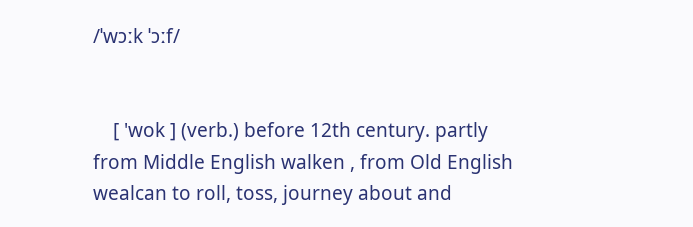/ˈwɔːk ˈɔːf/


    [ 'wok ] (verb.) before 12th century. partly from Middle English walken , from Old English wealcan to roll, toss, journey about and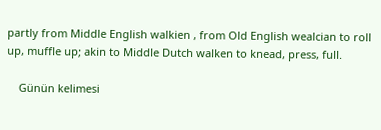partly from Middle English walkien , from Old English wealcian to roll up, muffle up; akin to Middle Dutch walken to knead, press, full.

    Günün kelimesi